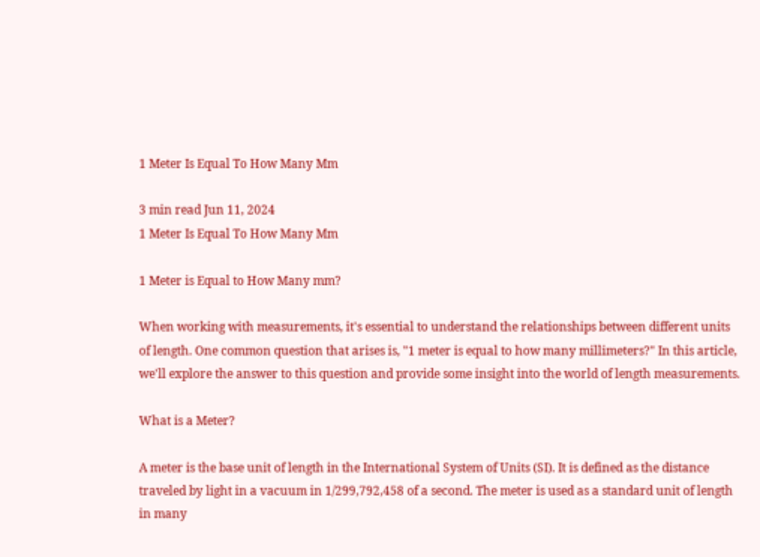1 Meter Is Equal To How Many Mm

3 min read Jun 11, 2024
1 Meter Is Equal To How Many Mm

1 Meter is Equal to How Many mm?

When working with measurements, it's essential to understand the relationships between different units of length. One common question that arises is, "1 meter is equal to how many millimeters?" In this article, we'll explore the answer to this question and provide some insight into the world of length measurements.

What is a Meter?

A meter is the base unit of length in the International System of Units (SI). It is defined as the distance traveled by light in a vacuum in 1/299,792,458 of a second. The meter is used as a standard unit of length in many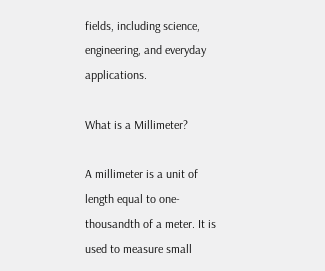fields, including science, engineering, and everyday applications.

What is a Millimeter?

A millimeter is a unit of length equal to one-thousandth of a meter. It is used to measure small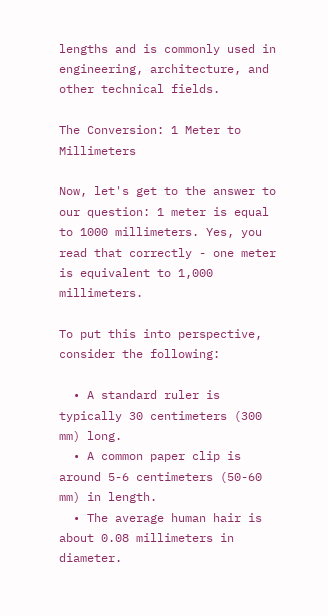lengths and is commonly used in engineering, architecture, and other technical fields.

The Conversion: 1 Meter to Millimeters

Now, let's get to the answer to our question: 1 meter is equal to 1000 millimeters. Yes, you read that correctly - one meter is equivalent to 1,000 millimeters.

To put this into perspective, consider the following:

  • A standard ruler is typically 30 centimeters (300 mm) long.
  • A common paper clip is around 5-6 centimeters (50-60 mm) in length.
  • The average human hair is about 0.08 millimeters in diameter.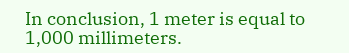In conclusion, 1 meter is equal to 1,000 millimeters.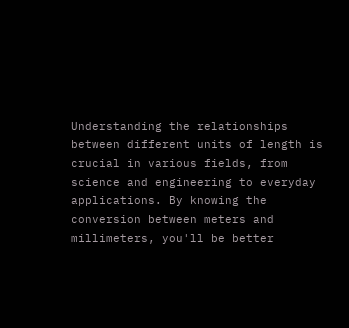Understanding the relationships between different units of length is crucial in various fields, from science and engineering to everyday applications. By knowing the conversion between meters and millimeters, you'll be better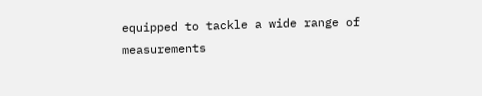equipped to tackle a wide range of measurements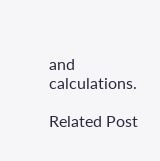and calculations.

Related Post